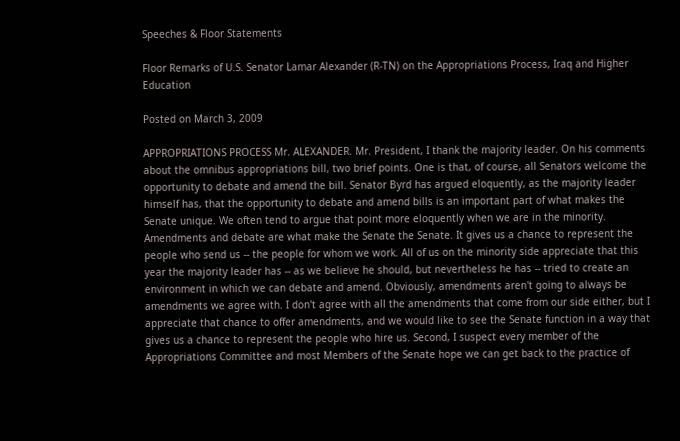Speeches & Floor Statements

Floor Remarks of U.S. Senator Lamar Alexander (R-TN) on the Appropriations Process, Iraq and Higher Education

Posted on March 3, 2009

APPROPRIATIONS PROCESS Mr. ALEXANDER. Mr. President, I thank the majority leader. On his comments about the omnibus appropriations bill, two brief points. One is that, of course, all Senators welcome the opportunity to debate and amend the bill. Senator Byrd has argued eloquently, as the majority leader himself has, that the opportunity to debate and amend bills is an important part of what makes the Senate unique. We often tend to argue that point more eloquently when we are in the minority. Amendments and debate are what make the Senate the Senate. It gives us a chance to represent the people who send us -- the people for whom we work. All of us on the minority side appreciate that this year the majority leader has -- as we believe he should, but nevertheless he has -- tried to create an environment in which we can debate and amend. Obviously, amendments aren't going to always be amendments we agree with. I don't agree with all the amendments that come from our side either, but I appreciate that chance to offer amendments, and we would like to see the Senate function in a way that gives us a chance to represent the people who hire us. Second, I suspect every member of the Appropriations Committee and most Members of the Senate hope we can get back to the practice of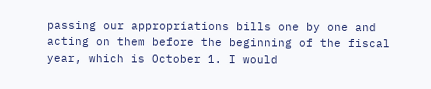passing our appropriations bills one by one and acting on them before the beginning of the fiscal year, which is October 1. I would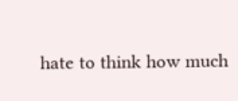hate to think how much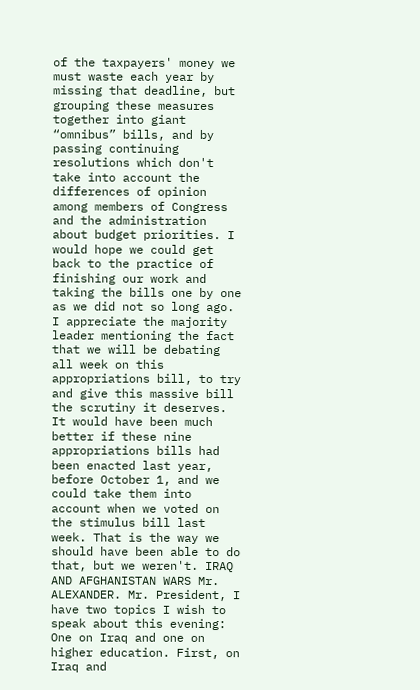of the taxpayers' money we must waste each year by missing that deadline, but grouping these measures together into giant “omnibus” bills, and by passing continuing resolutions which don't take into account the differences of opinion among members of Congress and the administration about budget priorities. I would hope we could get back to the practice of finishing our work and taking the bills one by one as we did not so long ago. I appreciate the majority leader mentioning the fact that we will be debating all week on this appropriations bill, to try and give this massive bill the scrutiny it deserves. It would have been much better if these nine appropriations bills had been enacted last year, before October 1, and we could take them into account when we voted on the stimulus bill last week. That is the way we should have been able to do that, but we weren't. IRAQ AND AFGHANISTAN WARS Mr. ALEXANDER. Mr. President, I have two topics I wish to speak about this evening: One on Iraq and one on higher education. First, on Iraq and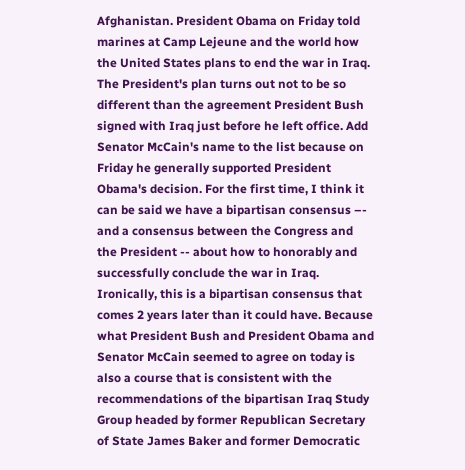Afghanistan. President Obama on Friday told marines at Camp Lejeune and the world how the United States plans to end the war in Iraq. The President's plan turns out not to be so different than the agreement President Bush signed with Iraq just before he left office. Add Senator McCain's name to the list because on Friday he generally supported President Obama's decision. For the first time, I think it can be said we have a bipartisan consensus –- and a consensus between the Congress and the President -- about how to honorably and successfully conclude the war in Iraq. Ironically, this is a bipartisan consensus that comes 2 years later than it could have. Because what President Bush and President Obama and Senator McCain seemed to agree on today is also a course that is consistent with the recommendations of the bipartisan Iraq Study Group headed by former Republican Secretary of State James Baker and former Democratic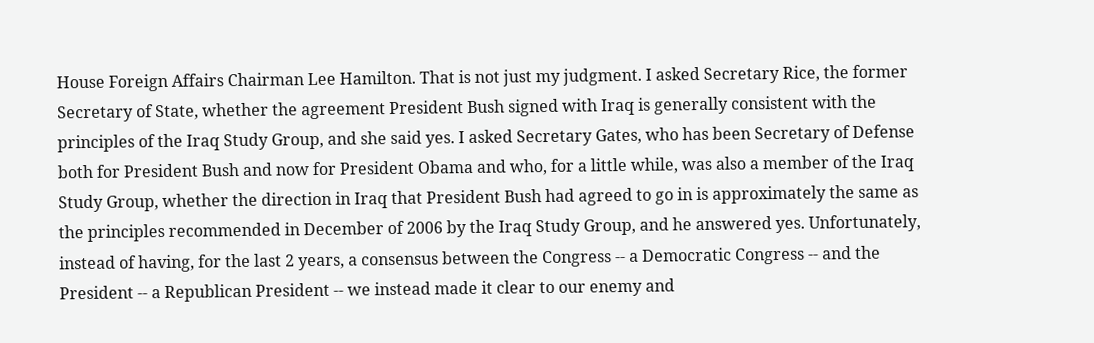House Foreign Affairs Chairman Lee Hamilton. That is not just my judgment. I asked Secretary Rice, the former Secretary of State, whether the agreement President Bush signed with Iraq is generally consistent with the principles of the Iraq Study Group, and she said yes. I asked Secretary Gates, who has been Secretary of Defense both for President Bush and now for President Obama and who, for a little while, was also a member of the Iraq Study Group, whether the direction in Iraq that President Bush had agreed to go in is approximately the same as the principles recommended in December of 2006 by the Iraq Study Group, and he answered yes. Unfortunately, instead of having, for the last 2 years, a consensus between the Congress -- a Democratic Congress -- and the President -- a Republican President -- we instead made it clear to our enemy and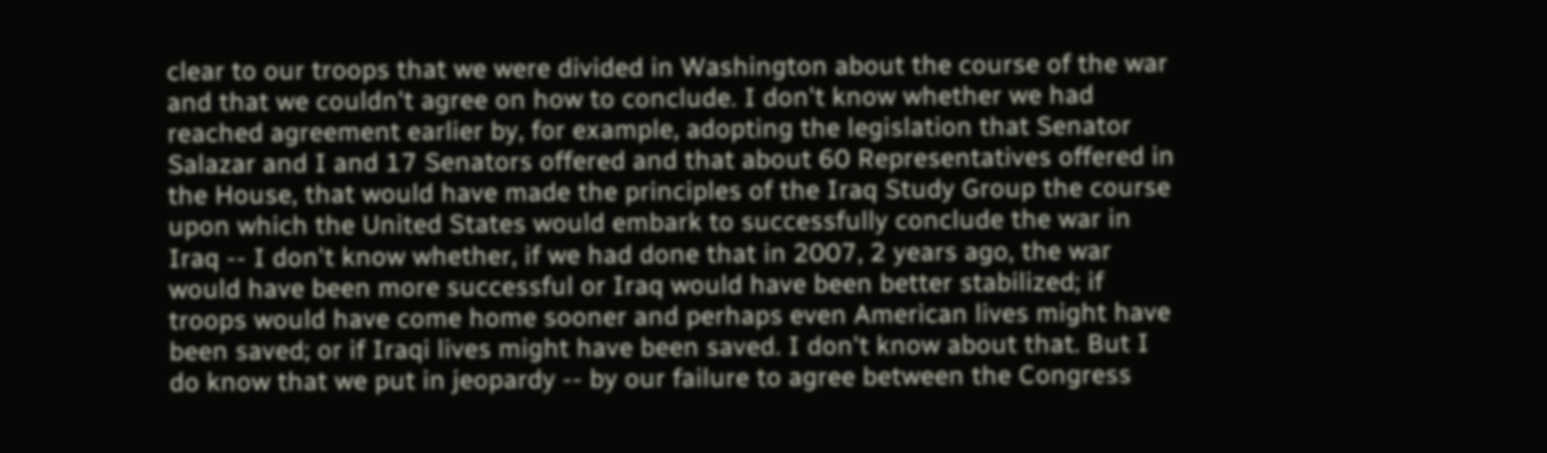clear to our troops that we were divided in Washington about the course of the war and that we couldn't agree on how to conclude. I don't know whether we had reached agreement earlier by, for example, adopting the legislation that Senator Salazar and I and 17 Senators offered and that about 60 Representatives offered in the House, that would have made the principles of the Iraq Study Group the course upon which the United States would embark to successfully conclude the war in Iraq -- I don't know whether, if we had done that in 2007, 2 years ago, the war would have been more successful or Iraq would have been better stabilized; if troops would have come home sooner and perhaps even American lives might have been saved; or if Iraqi lives might have been saved. I don't know about that. But I do know that we put in jeopardy -- by our failure to agree between the Congress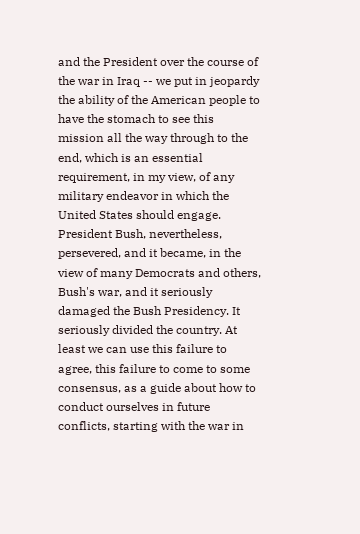and the President over the course of the war in Iraq -- we put in jeopardy the ability of the American people to have the stomach to see this mission all the way through to the end, which is an essential requirement, in my view, of any military endeavor in which the United States should engage. President Bush, nevertheless, persevered, and it became, in the view of many Democrats and others, Bush's war, and it seriously damaged the Bush Presidency. It seriously divided the country. At least we can use this failure to agree, this failure to come to some consensus, as a guide about how to conduct ourselves in future conflicts, starting with the war in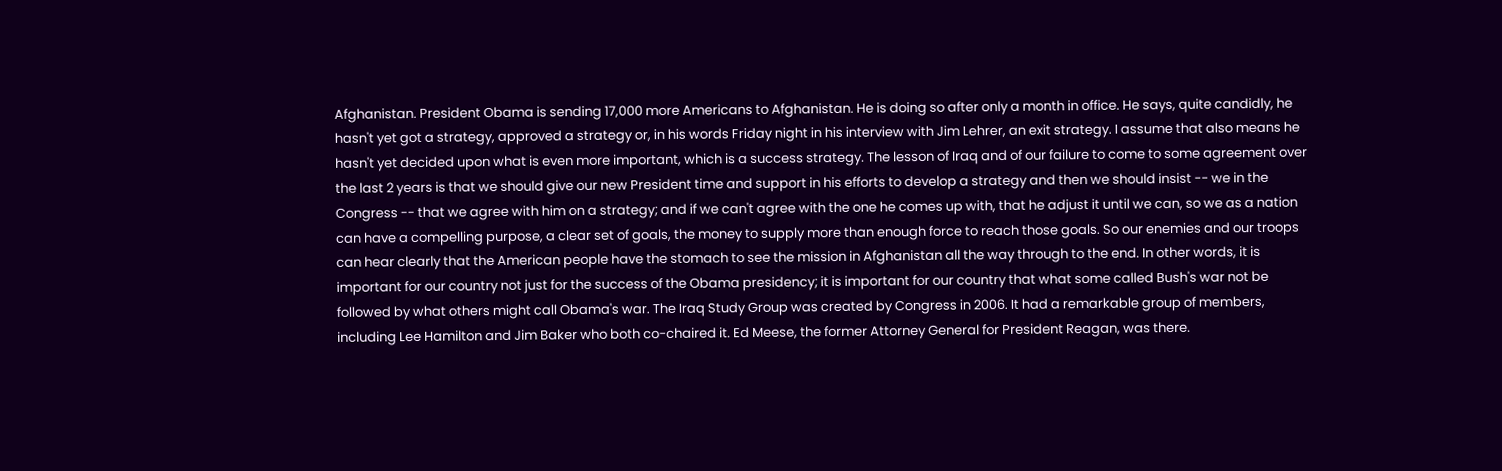Afghanistan. President Obama is sending 17,000 more Americans to Afghanistan. He is doing so after only a month in office. He says, quite candidly, he hasn't yet got a strategy, approved a strategy or, in his words Friday night in his interview with Jim Lehrer, an exit strategy. I assume that also means he hasn't yet decided upon what is even more important, which is a success strategy. The lesson of Iraq and of our failure to come to some agreement over the last 2 years is that we should give our new President time and support in his efforts to develop a strategy and then we should insist -- we in the Congress -- that we agree with him on a strategy; and if we can't agree with the one he comes up with, that he adjust it until we can, so we as a nation can have a compelling purpose, a clear set of goals, the money to supply more than enough force to reach those goals. So our enemies and our troops can hear clearly that the American people have the stomach to see the mission in Afghanistan all the way through to the end. In other words, it is important for our country not just for the success of the Obama presidency; it is important for our country that what some called Bush's war not be followed by what others might call Obama's war. The Iraq Study Group was created by Congress in 2006. It had a remarkable group of members, including Lee Hamilton and Jim Baker who both co-chaired it. Ed Meese, the former Attorney General for President Reagan, was there.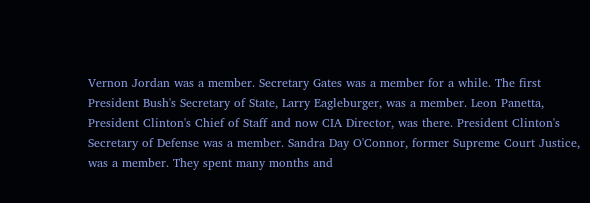Vernon Jordan was a member. Secretary Gates was a member for a while. The first President Bush's Secretary of State, Larry Eagleburger, was a member. Leon Panetta, President Clinton's Chief of Staff and now CIA Director, was there. President Clinton's Secretary of Defense was a member. Sandra Day O'Connor, former Supreme Court Justice, was a member. They spent many months and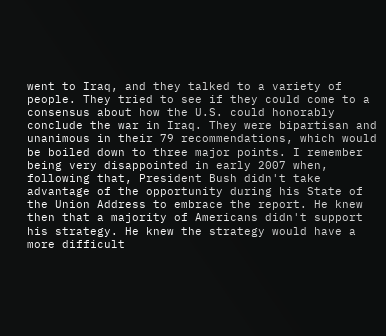went to Iraq, and they talked to a variety of people. They tried to see if they could come to a consensus about how the U.S. could honorably conclude the war in Iraq. They were bipartisan and unanimous in their 79 recommendations, which would be boiled down to three major points. I remember being very disappointed in early 2007 when, following that, President Bush didn't take advantage of the opportunity during his State of the Union Address to embrace the report. He knew then that a majority of Americans didn't support his strategy. He knew the strategy would have a more difficult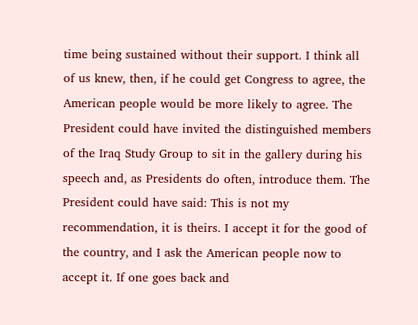time being sustained without their support. I think all of us knew, then, if he could get Congress to agree, the American people would be more likely to agree. The President could have invited the distinguished members of the Iraq Study Group to sit in the gallery during his speech and, as Presidents do often, introduce them. The President could have said: This is not my recommendation, it is theirs. I accept it for the good of the country, and I ask the American people now to accept it. If one goes back and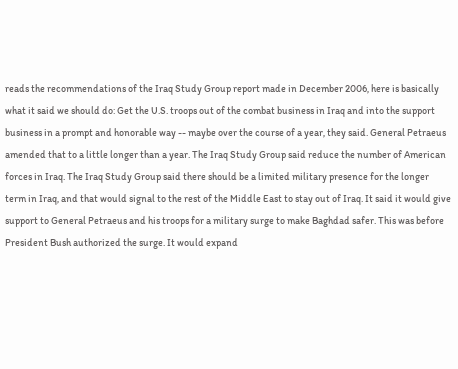reads the recommendations of the Iraq Study Group report made in December 2006, here is basically what it said we should do: Get the U.S. troops out of the combat business in Iraq and into the support business in a prompt and honorable way -- maybe over the course of a year, they said. General Petraeus amended that to a little longer than a year. The Iraq Study Group said reduce the number of American forces in Iraq. The Iraq Study Group said there should be a limited military presence for the longer term in Iraq, and that would signal to the rest of the Middle East to stay out of Iraq. It said it would give support to General Petraeus and his troops for a military surge to make Baghdad safer. This was before President Bush authorized the surge. It would expand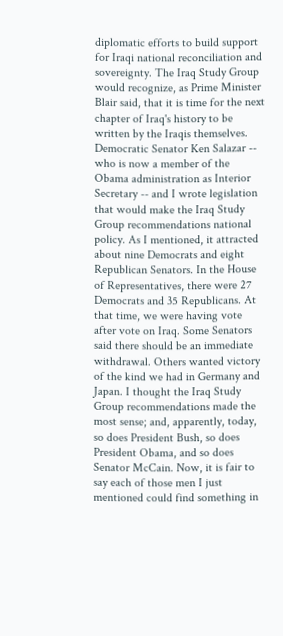diplomatic efforts to build support for Iraqi national reconciliation and sovereignty. The Iraq Study Group would recognize, as Prime Minister Blair said, that it is time for the next chapter of Iraq's history to be written by the Iraqis themselves. Democratic Senator Ken Salazar -- who is now a member of the Obama administration as Interior Secretary -- and I wrote legislation that would make the Iraq Study Group recommendations national policy. As I mentioned, it attracted about nine Democrats and eight Republican Senators. In the House of Representatives, there were 27 Democrats and 35 Republicans. At that time, we were having vote after vote on Iraq. Some Senators said there should be an immediate withdrawal. Others wanted victory of the kind we had in Germany and Japan. I thought the Iraq Study Group recommendations made the most sense; and, apparently, today, so does President Bush, so does President Obama, and so does Senator McCain. Now, it is fair to say each of those men I just mentioned could find something in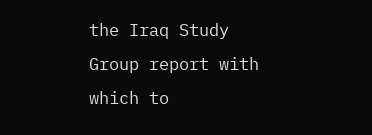the Iraq Study Group report with which to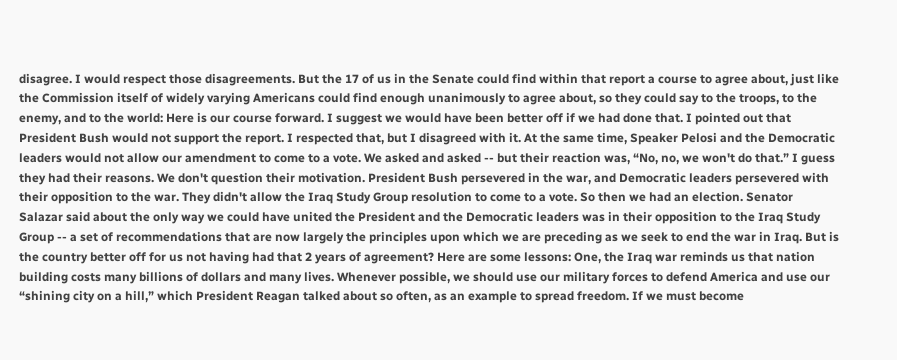disagree. I would respect those disagreements. But the 17 of us in the Senate could find within that report a course to agree about, just like the Commission itself of widely varying Americans could find enough unanimously to agree about, so they could say to the troops, to the enemy, and to the world: Here is our course forward. I suggest we would have been better off if we had done that. I pointed out that President Bush would not support the report. I respected that, but I disagreed with it. At the same time, Speaker Pelosi and the Democratic leaders would not allow our amendment to come to a vote. We asked and asked -- but their reaction was, “No, no, we won't do that.” I guess they had their reasons. We don't question their motivation. President Bush persevered in the war, and Democratic leaders persevered with their opposition to the war. They didn't allow the Iraq Study Group resolution to come to a vote. So then we had an election. Senator Salazar said about the only way we could have united the President and the Democratic leaders was in their opposition to the Iraq Study Group -- a set of recommendations that are now largely the principles upon which we are preceding as we seek to end the war in Iraq. But is the country better off for us not having had that 2 years of agreement? Here are some lessons: One, the Iraq war reminds us that nation building costs many billions of dollars and many lives. Whenever possible, we should use our military forces to defend America and use our “shining city on a hill,” which President Reagan talked about so often, as an example to spread freedom. If we must become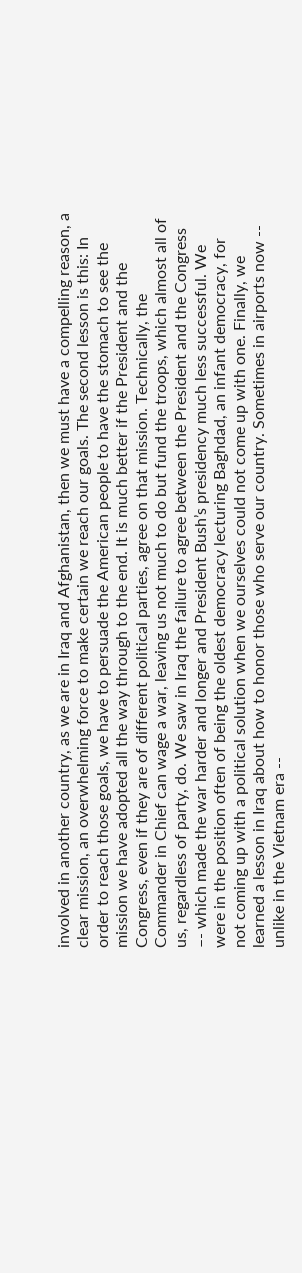involved in another country, as we are in Iraq and Afghanistan, then we must have a compelling reason, a clear mission, an overwhelming force to make certain we reach our goals. The second lesson is this: In order to reach those goals, we have to persuade the American people to have the stomach to see the mission we have adopted all the way through to the end. It is much better if the President and the Congress, even if they are of different political parties, agree on that mission. Technically, the Commander in Chief can wage a war, leaving us not much to do but fund the troops, which almost all of us, regardless of party, do. We saw in Iraq the failure to agree between the President and the Congress –- which made the war harder and longer and President Bush’s presidency much less successful. We were in the position often of being the oldest democracy lecturing Baghdad, an infant democracy, for not coming up with a political solution when we ourselves could not come up with one. Finally, we learned a lesson in Iraq about how to honor those who serve our country. Sometimes in airports now -- unlike in the Vietnam era --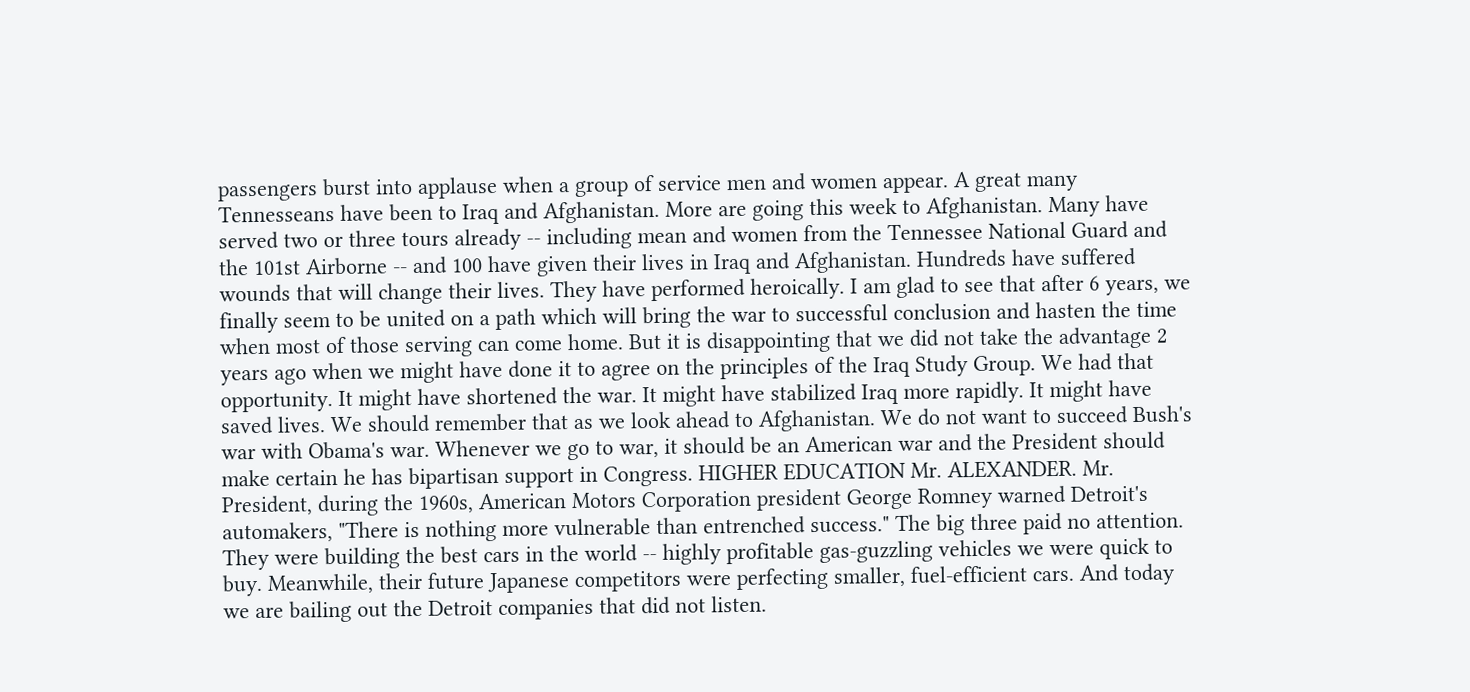passengers burst into applause when a group of service men and women appear. A great many Tennesseans have been to Iraq and Afghanistan. More are going this week to Afghanistan. Many have served two or three tours already -- including mean and women from the Tennessee National Guard and the 101st Airborne -- and 100 have given their lives in Iraq and Afghanistan. Hundreds have suffered wounds that will change their lives. They have performed heroically. I am glad to see that after 6 years, we finally seem to be united on a path which will bring the war to successful conclusion and hasten the time when most of those serving can come home. But it is disappointing that we did not take the advantage 2 years ago when we might have done it to agree on the principles of the Iraq Study Group. We had that opportunity. It might have shortened the war. It might have stabilized Iraq more rapidly. It might have saved lives. We should remember that as we look ahead to Afghanistan. We do not want to succeed Bush's war with Obama's war. Whenever we go to war, it should be an American war and the President should make certain he has bipartisan support in Congress. HIGHER EDUCATION Mr. ALEXANDER. Mr. President, during the 1960s, American Motors Corporation president George Romney warned Detroit's automakers, "There is nothing more vulnerable than entrenched success." The big three paid no attention. They were building the best cars in the world -- highly profitable gas-guzzling vehicles we were quick to buy. Meanwhile, their future Japanese competitors were perfecting smaller, fuel-efficient cars. And today we are bailing out the Detroit companies that did not listen.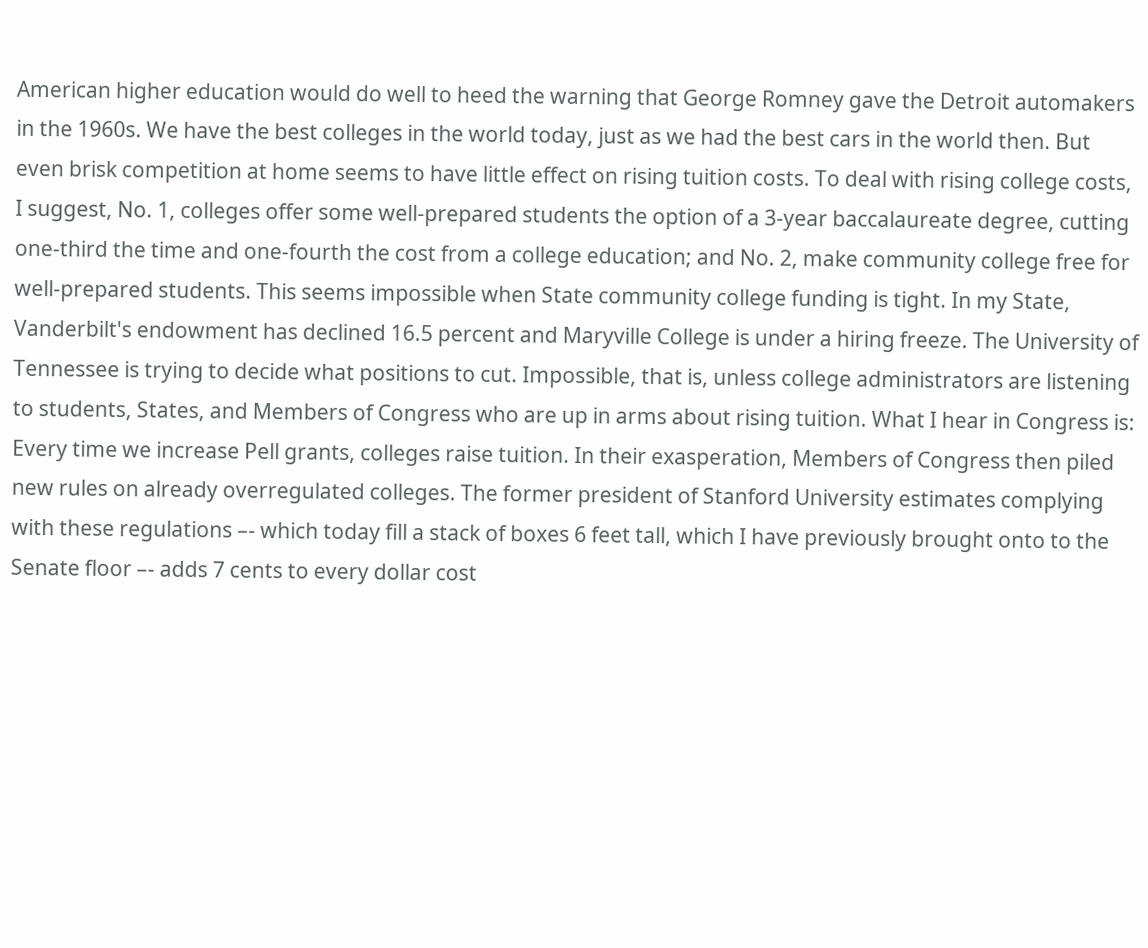American higher education would do well to heed the warning that George Romney gave the Detroit automakers in the 1960s. We have the best colleges in the world today, just as we had the best cars in the world then. But even brisk competition at home seems to have little effect on rising tuition costs. To deal with rising college costs, I suggest, No. 1, colleges offer some well-prepared students the option of a 3-year baccalaureate degree, cutting one-third the time and one-fourth the cost from a college education; and No. 2, make community college free for well-prepared students. This seems impossible when State community college funding is tight. In my State, Vanderbilt's endowment has declined 16.5 percent and Maryville College is under a hiring freeze. The University of Tennessee is trying to decide what positions to cut. Impossible, that is, unless college administrators are listening to students, States, and Members of Congress who are up in arms about rising tuition. What I hear in Congress is: Every time we increase Pell grants, colleges raise tuition. In their exasperation, Members of Congress then piled new rules on already overregulated colleges. The former president of Stanford University estimates complying with these regulations –- which today fill a stack of boxes 6 feet tall, which I have previously brought onto to the Senate floor –- adds 7 cents to every dollar cost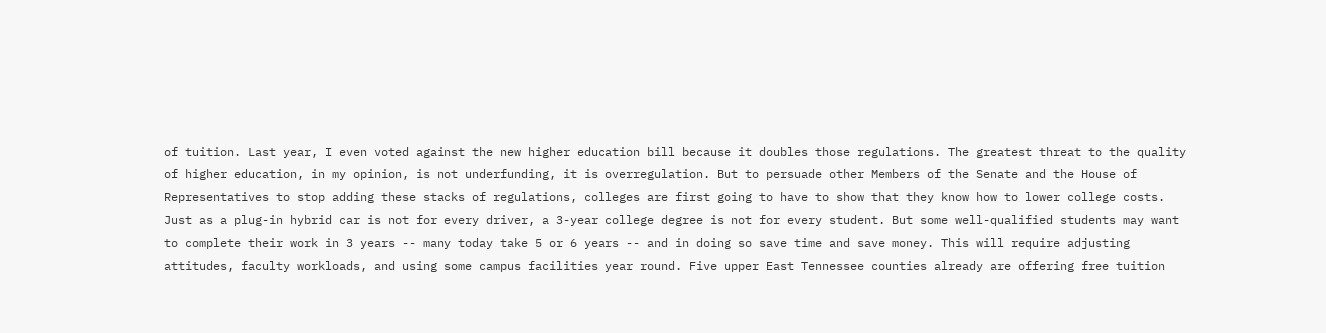of tuition. Last year, I even voted against the new higher education bill because it doubles those regulations. The greatest threat to the quality of higher education, in my opinion, is not underfunding, it is overregulation. But to persuade other Members of the Senate and the House of Representatives to stop adding these stacks of regulations, colleges are first going to have to show that they know how to lower college costs. Just as a plug-in hybrid car is not for every driver, a 3-year college degree is not for every student. But some well-qualified students may want to complete their work in 3 years -- many today take 5 or 6 years -- and in doing so save time and save money. This will require adjusting attitudes, faculty workloads, and using some campus facilities year round. Five upper East Tennessee counties already are offering free tuition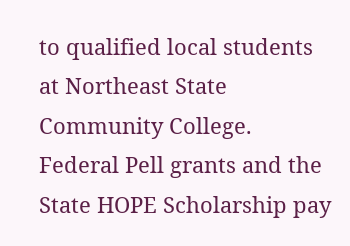to qualified local students at Northeast State Community College. Federal Pell grants and the State HOPE Scholarship pay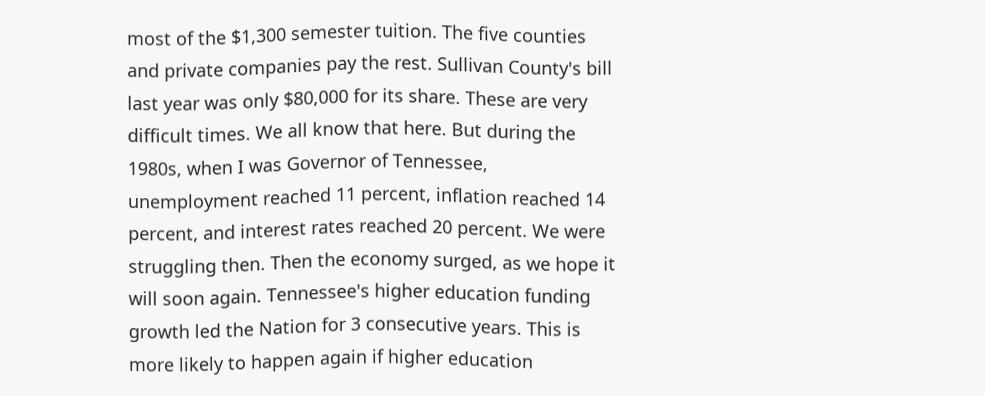most of the $1,300 semester tuition. The five counties and private companies pay the rest. Sullivan County's bill last year was only $80,000 for its share. These are very difficult times. We all know that here. But during the 1980s, when I was Governor of Tennessee, unemployment reached 11 percent, inflation reached 14 percent, and interest rates reached 20 percent. We were struggling then. Then the economy surged, as we hope it will soon again. Tennessee's higher education funding growth led the Nation for 3 consecutive years. This is more likely to happen again if higher education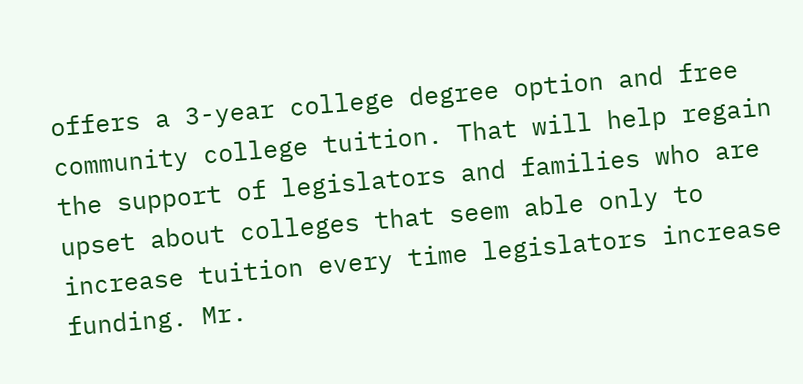offers a 3-year college degree option and free community college tuition. That will help regain the support of legislators and families who are upset about colleges that seem able only to increase tuition every time legislators increase funding. Mr.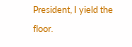President, I yield the floor.